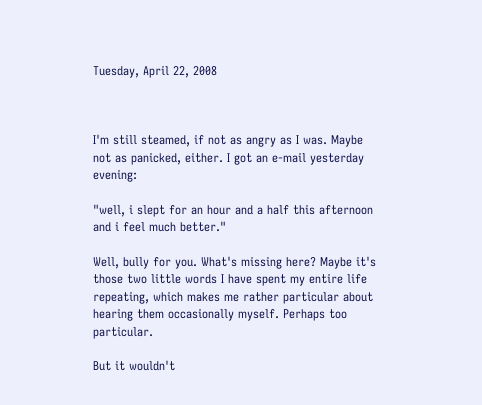Tuesday, April 22, 2008



I'm still steamed, if not as angry as I was. Maybe not as panicked, either. I got an e-mail yesterday evening:

"well, i slept for an hour and a half this afternoon and i feel much better."

Well, bully for you. What's missing here? Maybe it's those two little words I have spent my entire life repeating, which makes me rather particular about hearing them occasionally myself. Perhaps too particular.

But it wouldn't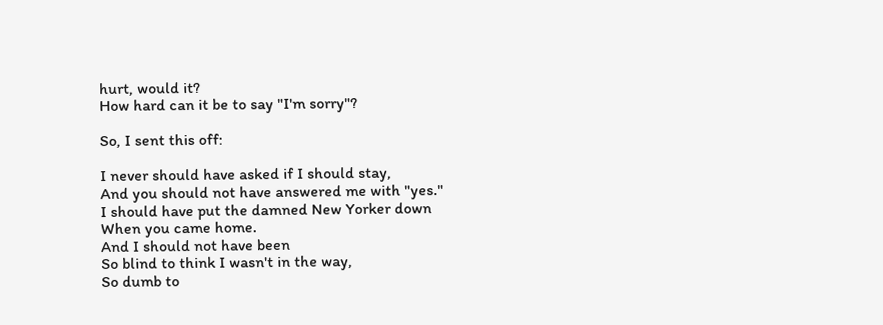hurt, would it?
How hard can it be to say "I'm sorry"?

So, I sent this off:

I never should have asked if I should stay,
And you should not have answered me with "yes."
I should have put the damned New Yorker down
When you came home.
And I should not have been
So blind to think I wasn't in the way,
So dumb to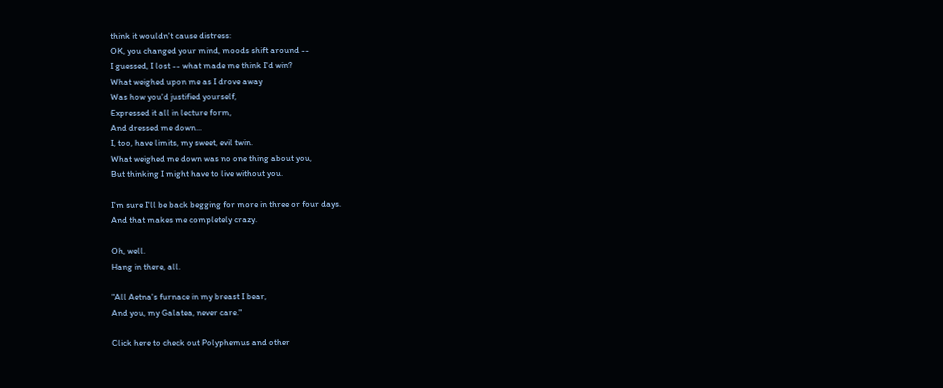think it wouldn't cause distress:
OK, you changed your mind, moods shift around --
I guessed, I lost -- what made me think I'd win?
What weighed upon me as I drove away
Was how you'd justified yourself,
Expressed it all in lecture form,
And dressed me down...
I, too, have limits, my sweet, evil twin.
What weighed me down was no one thing about you,
But thinking I might have to live without you.

I'm sure I'll be back begging for more in three or four days.
And that makes me completely crazy.

Oh, well.
Hang in there, all.

"All Aetna's furnace in my breast I bear,
And you, my Galatea, never care."

Click here to check out Polyphemus and other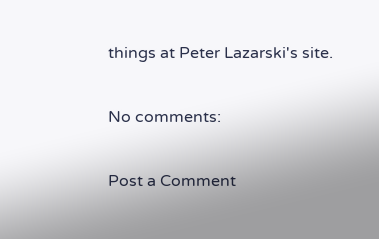things at Peter Lazarski's site.

No comments:

Post a Comment